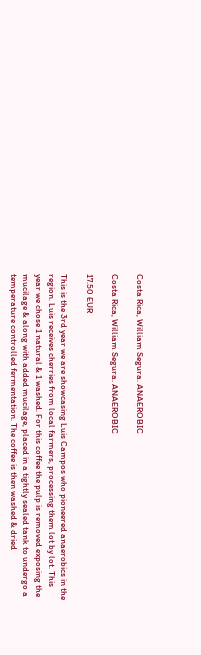Costa Rica, William Segura. ANAEROBIC

Costa Rica, William Segura. ANAEROBIC

17.50 EUR

This is the 3rd year we are showcasing Luis Campos who pioneered anaerobics in the region. Luis receives cherries from local farmers, processing them lot by lot. This year we chose 1 natural & 1 washed. For this coffee the pulp is removed exposing the mucilage & along with added mucilage, placed in a tightly sealed tank to undergo a temperature controlled fermentation. The coffee is then washed & dried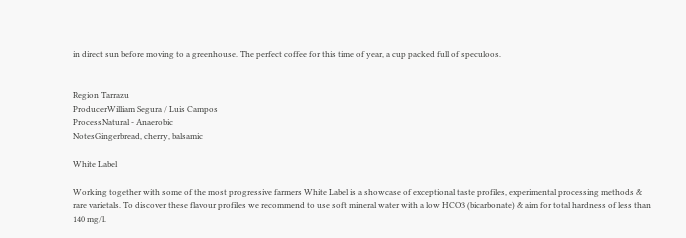in direct sun before moving to a greenhouse. The perfect coffee for this time of year, a cup packed full of speculoos.


Region Tarrazu
ProducerWilliam Segura / Luis Campos
ProcessNatural - Anaerobic
NotesGingerbread, cherry, balsamic

White Label

Working together with some of the most progressive farmers White Label is a showcase of exceptional taste profiles, experimental processing methods & rare varietals. To discover these flavour profiles we recommend to use soft mineral water with a low HCO3 (bicarbonate) & aim for total hardness of less than 140 mg/l.